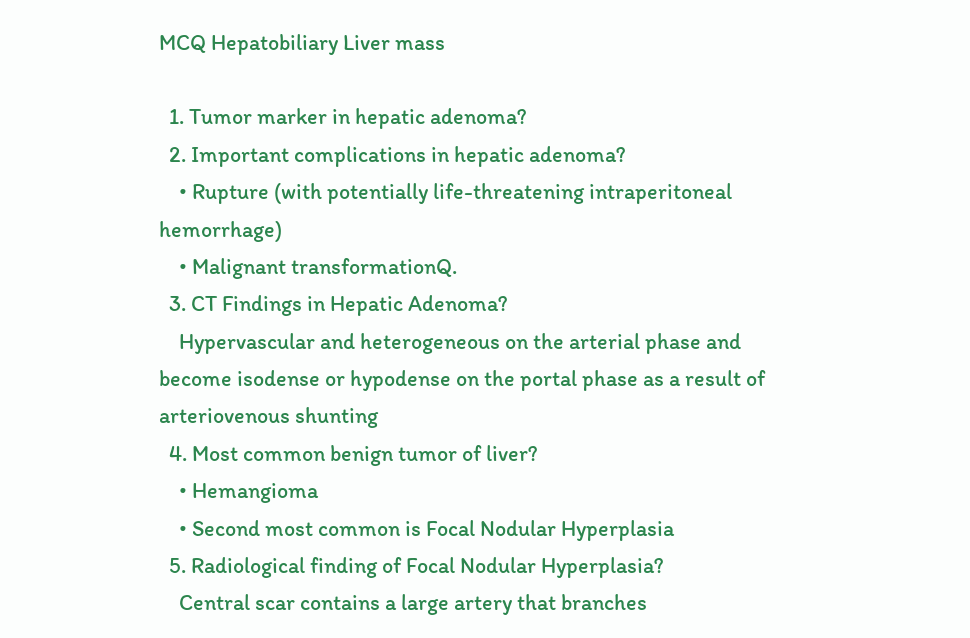MCQ Hepatobiliary Liver mass

  1. Tumor marker in hepatic adenoma?
  2. Important complications in hepatic adenoma?
    • Rupture (with potentially life-threatening intraperitoneal hemorrhage)
    • Malignant transformationQ.
  3. CT Findings in Hepatic Adenoma?
    Hypervascular and heterogeneous on the arterial phase and become isodense or hypodense on the portal phase as a result of arteriovenous shunting
  4. Most common benign tumor of liver?
    • Hemangioma
    • Second most common is Focal Nodular Hyperplasia
  5. Radiological finding of Focal Nodular Hyperplasia?
    Central scar contains a large artery that branches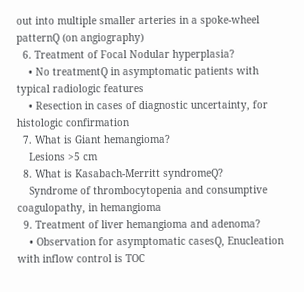out into multiple smaller arteries in a spoke-wheel patternQ (on angiography)
  6. Treatment of Focal Nodular hyperplasia?
    • No treatmentQ in asymptomatic patients with typical radiologic features
    • Resection in cases of diagnostic uncertainty, for histologic confirmation
  7. What is Giant hemangioma?
    Lesions >5 cm
  8. What is Kasabach-Merritt syndromeQ?
    Syndrome of thrombocytopenia and consumptive coagulopathy, in hemangioma
  9. Treatment of liver hemangioma and adenoma?
    • Observation for asymptomatic casesQ, Enucleation with inflow control is TOC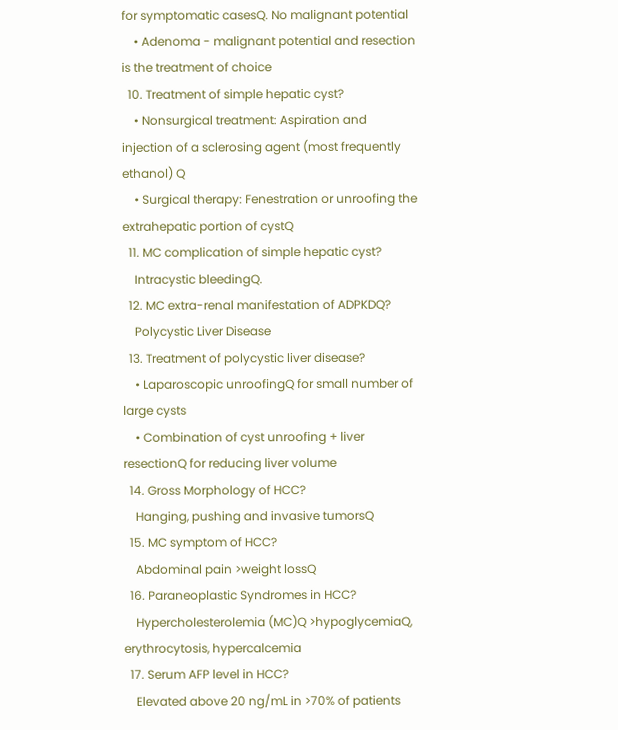for symptomatic casesQ. No malignant potential
    • Adenoma - malignant potential and resection is the treatment of choice
  10. Treatment of simple hepatic cyst?
    • Nonsurgical treatment: Aspiration and injection of a sclerosing agent (most frequently ethanol) Q
    • Surgical therapy: Fenestration or unroofing the extrahepatic portion of cystQ
  11. MC complication of simple hepatic cyst?
    Intracystic bleedingQ.
  12. MC extra-renal manifestation of ADPKDQ?
    Polycystic Liver Disease
  13. Treatment of polycystic liver disease?
    • Laparoscopic unroofingQ for small number of large cysts
    • Combination of cyst unroofing + liver resectionQ for reducing liver volume
  14. Gross Morphology of HCC?
    Hanging, pushing and invasive tumorsQ
  15. MC symptom of HCC?
    Abdominal pain >weight lossQ
  16. Paraneoplastic Syndromes in HCC?
    Hypercholesterolemia (MC)Q >hypoglycemiaQ, erythrocytosis, hypercalcemia
  17. Serum AFP level in HCC?
    Elevated above 20 ng/mL in >70% of patients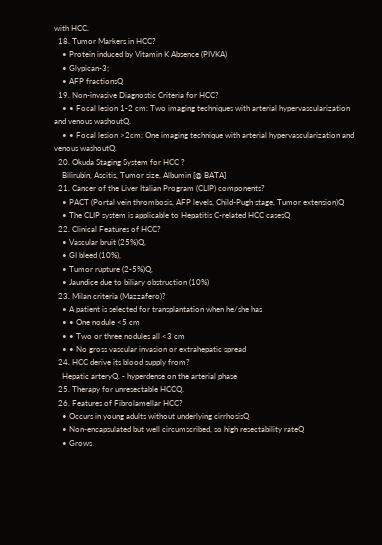with HCC.
  18. Tumor Markers in HCC?
    • Protein induced by Vitamin K Absence (PIVKA)
    • Glypican-3;
    • AFP fractionsQ
  19. Non-invasive Diagnostic Criteria for HCC?
    • • Focal lesion 1-2 cm: Two imaging techniques with arterial hypervascularization and venous washoutQ.
    • • Focal lesion >2cm: One imaging technique with arterial hypervascularization and venous washoutQ.
  20. Okuda Staging System for HCC ?
    Bilirubin, Ascitis, Tumor size, Albumin [@ BATA]
  21. Cancer of the Liver Italian Program (CLIP) components?
    • PACT (Portal vein thrombosis, AFP levels, Child-Pugh stage, Tumor extension)Q
    • The CLIP system is applicable to Hepatitis C-related HCC casesQ
  22. Clinical Features of HCC?
    • Vascular bruit (25%)Q,
    • GI bleed (10%),
    • Tumor rupture (2-5%)Q,
    • Jaundice due to biliary obstruction (10%)
  23. Milan criteria (Mazzafero)?
    • A patient is selected for transplantation when he/she has
    • • One nodule <5 cm
    • • Two or three nodules all <3 cm
    • • No gross vascular invasion or extrahepatic spread
  24. HCC derive its blood supply from?
    Hepatic arteryQ. - hyperdense on the arterial phase
  25. Therapy for unresectable HCCQ.
  26. Features of Fibrolamellar HCC?
    • Occurs in young adults without underlying cirrhosisQ
    • Non-encapsulated but well circumscribed, so high resectability rateQ
    • Grows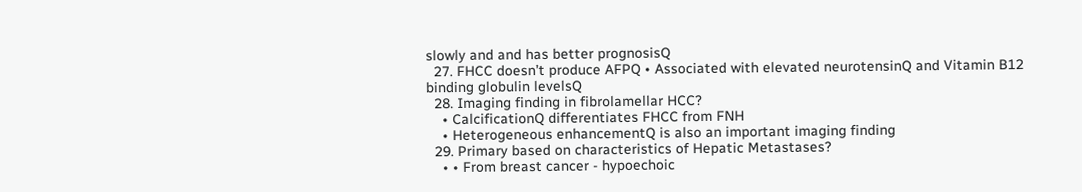slowly and and has better prognosisQ
  27. FHCC doesn’t produce AFPQ • Associated with elevated neurotensinQ and Vitamin B12 binding globulin levelsQ
  28. Imaging finding in fibrolamellar HCC?
    • CalcificationQ differentiates FHCC from FNH
    • Heterogeneous enhancementQ is also an important imaging finding
  29. Primary based on characteristics of Hepatic Metastases?
    • • From breast cancer - hypoechoic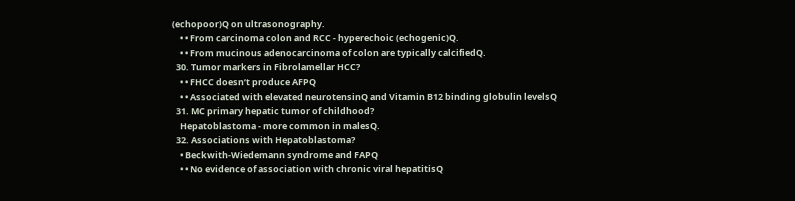(echopoor)Q on ultrasonography.
    • • From carcinoma colon and RCC - hyperechoic (echogenic)Q.
    • • From mucinous adenocarcinoma of colon are typically calcifiedQ.
  30. Tumor markers in Fibrolamellar HCC?
    • • FHCC doesn’t produce AFPQ
    • • Associated with elevated neurotensinQ and Vitamin B12 binding globulin levelsQ
  31. MC primary hepatic tumor of childhood?
    Hepatoblastoma - more common in malesQ.
  32. Associations with Hepatoblastoma?
    • Beckwith-Wiedemann syndrome and FAPQ
    • • No evidence of association with chronic viral hepatitisQ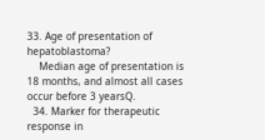33. Age of presentation of hepatoblastoma?
    Median age of presentation is 18 months, and almost all cases occur before 3 yearsQ.
  34. Marker for therapeutic response in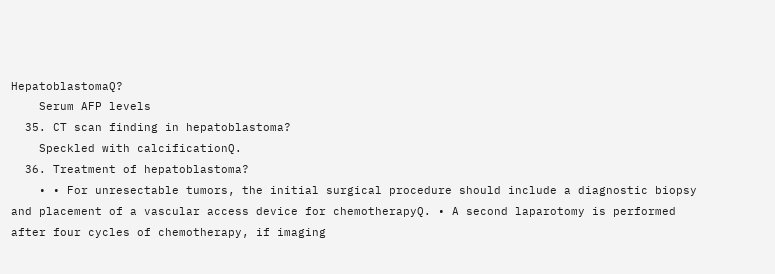HepatoblastomaQ?
    Serum AFP levels
  35. CT scan finding in hepatoblastoma?
    Speckled with calcificationQ.
  36. Treatment of hepatoblastoma?
    • • For unresectable tumors, the initial surgical procedure should include a diagnostic biopsy and placement of a vascular access device for chemotherapyQ. • A second laparotomy is performed after four cycles of chemotherapy, if imaging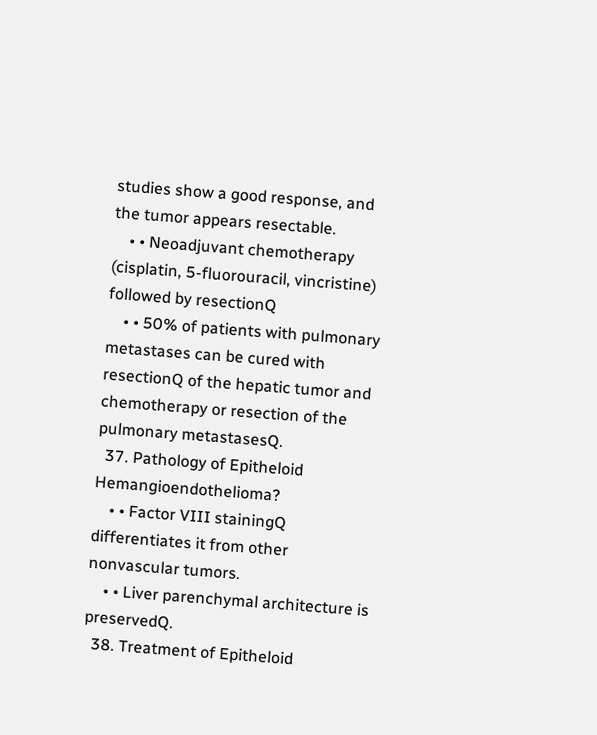studies show a good response, and the tumor appears resectable.
    • • Neoadjuvant chemotherapy (cisplatin, 5-fluorouracil, vincristine) followed by resectionQ
    • • 50% of patients with pulmonary metastases can be cured with resectionQ of the hepatic tumor and chemotherapy or resection of the pulmonary metastasesQ.
  37. Pathology of Epitheloid Hemangioendothelioma?
    • • Factor VIII stainingQ differentiates it from other nonvascular tumors.
    • • Liver parenchymal architecture is preservedQ.
  38. Treatment of Epitheloid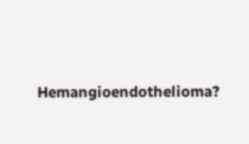Hemangioendothelioma?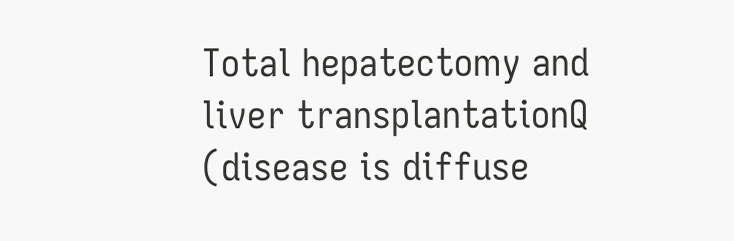Total hepatectomy and liver transplantationQ (disease is diffuse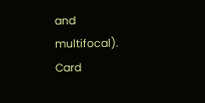and multifocal).
Card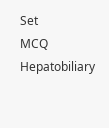Set
MCQ Hepatobiliary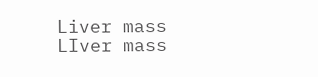Liver mass
LIver mass